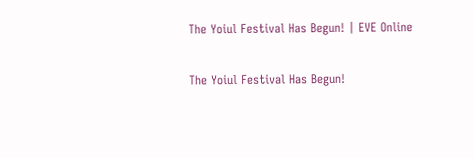The Yoiul Festival Has Begun! | EVE Online

The Yoiul Festival Has Begun!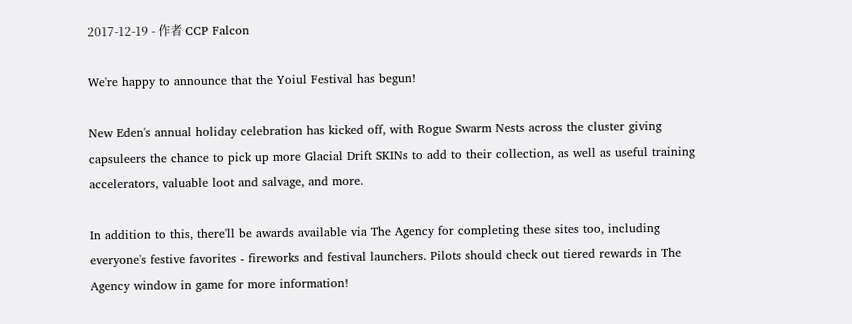2017-12-19 - 作者 CCP Falcon

We're happy to announce that the Yoiul Festival has begun!

New Eden's annual holiday celebration has kicked off, with Rogue Swarm Nests across the cluster giving capsuleers the chance to pick up more Glacial Drift SKINs to add to their collection, as well as useful training accelerators, valuable loot and salvage, and more.

In addition to this, there'll be awards available via The Agency for completing these sites too, including everyone's festive favorites - fireworks and festival launchers. Pilots should check out tiered rewards in The Agency window in game for more information!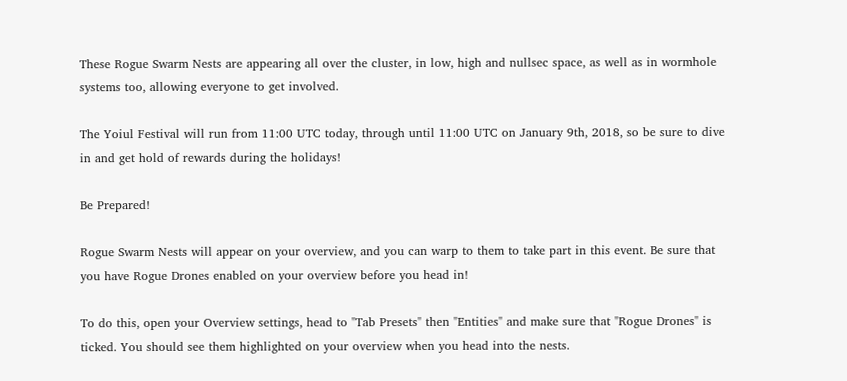These Rogue Swarm Nests are appearing all over the cluster, in low, high and nullsec space, as well as in wormhole systems too, allowing everyone to get involved.

The Yoiul Festival will run from 11:00 UTC today, through until 11:00 UTC on January 9th, 2018, so be sure to dive in and get hold of rewards during the holidays!

Be Prepared!

Rogue Swarm Nests will appear on your overview, and you can warp to them to take part in this event. Be sure that you have Rogue Drones enabled on your overview before you head in!

To do this, open your Overview settings, head to "Tab Presets" then "Entities" and make sure that "Rogue Drones" is ticked. You should see them highlighted on your overview when you head into the nests.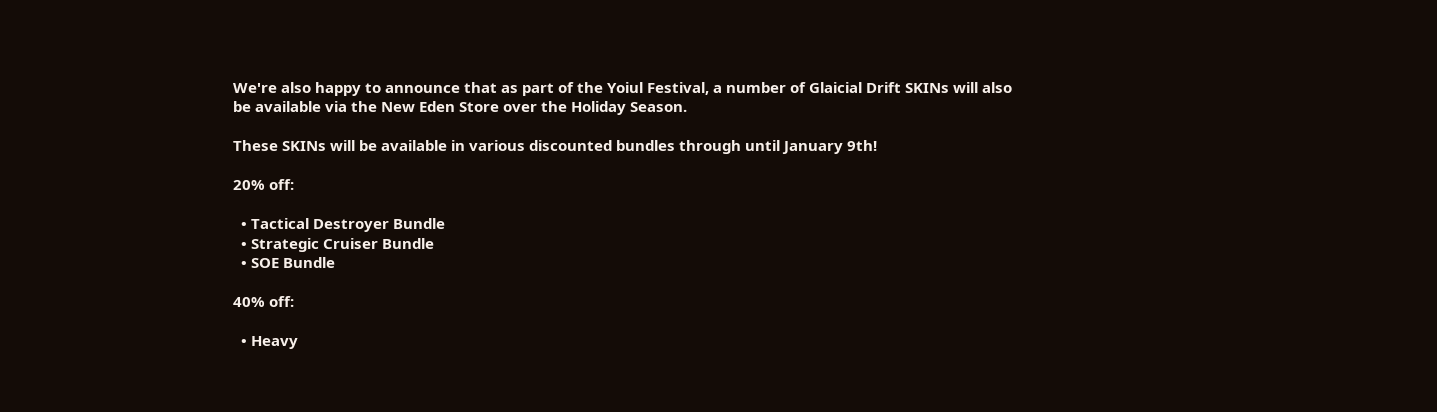We're also happy to announce that as part of the Yoiul Festival, a number of Glaicial Drift SKINs will also be available via the New Eden Store over the Holiday Season.

These SKINs will be available in various discounted bundles through until January 9th!

20% off:

  • Tactical Destroyer Bundle
  • Strategic Cruiser Bundle
  • SOE Bundle

40% off:

  • Heavy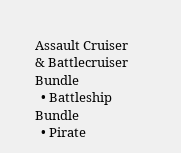Assault Cruiser & Battlecruiser Bundle
  • Battleship Bundle
  • Pirate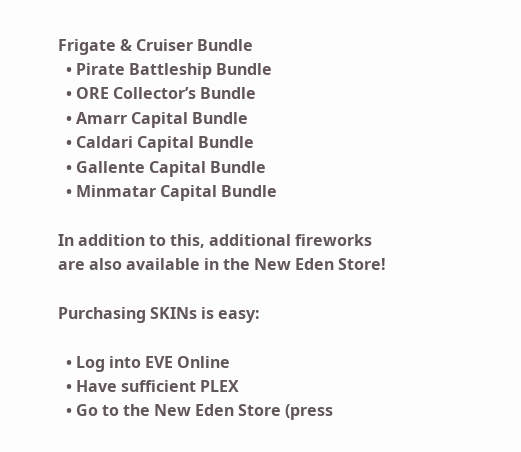Frigate & Cruiser Bundle
  • Pirate Battleship Bundle
  • ORE Collector’s Bundle
  • Amarr Capital Bundle
  • Caldari Capital Bundle
  • Gallente Capital Bundle
  • Minmatar Capital Bundle

In addition to this, additional fireworks are also available in the New Eden Store!

Purchasing SKINs is easy:

  • Log into EVE Online
  • Have sufficient PLEX
  • Go to the New Eden Store (press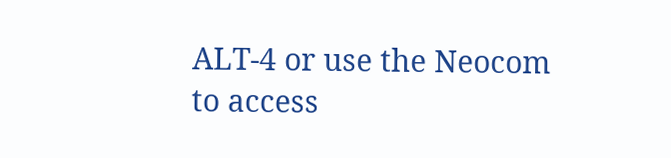ALT-4 or use the Neocom to access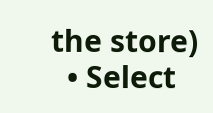the store)
  • Select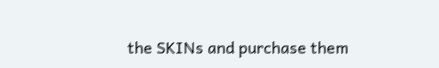the SKINs and purchase them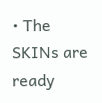• The SKINs are ready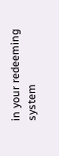in your redeeming system